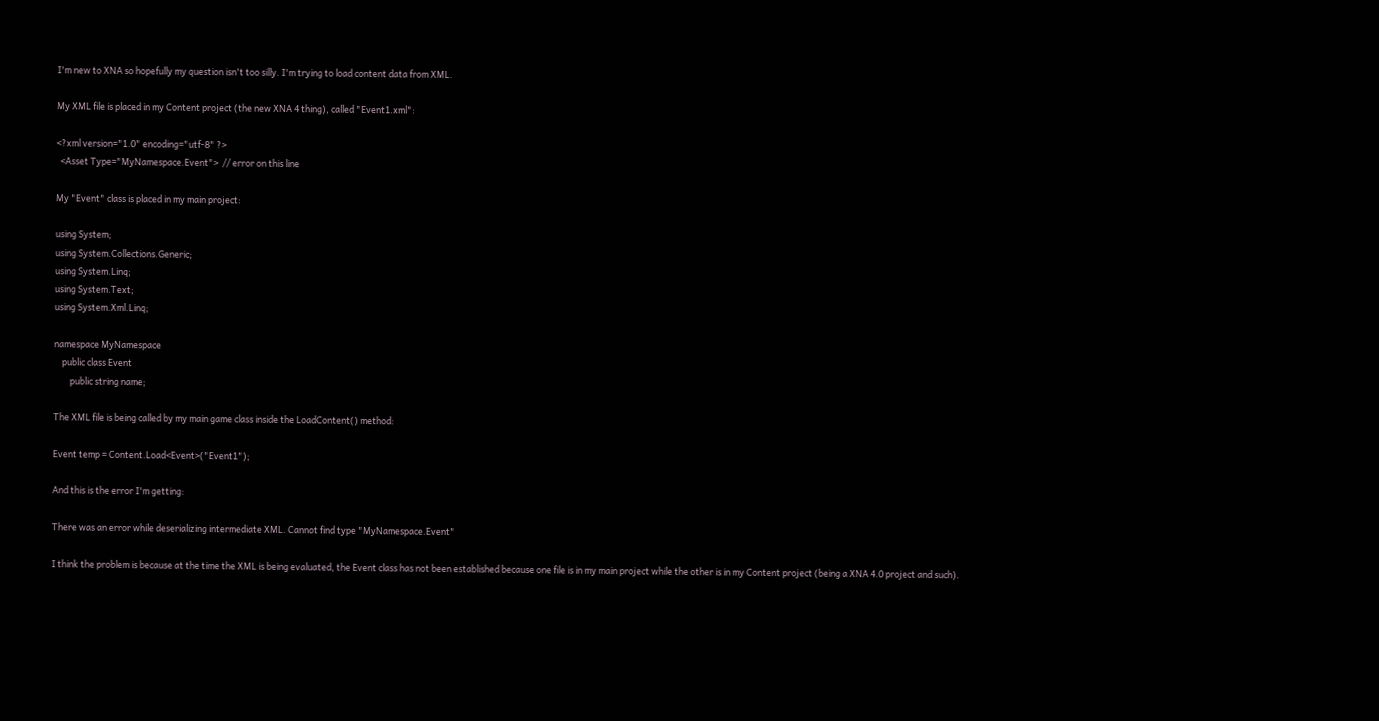I'm new to XNA so hopefully my question isn't too silly. I'm trying to load content data from XML.

My XML file is placed in my Content project (the new XNA 4 thing), called "Event1.xml":

<?xml version="1.0" encoding="utf-8" ?>
  <Asset Type="MyNamespace.Event">  // error on this line

My "Event" class is placed in my main project:

using System;
using System.Collections.Generic;
using System.Linq;
using System.Text;
using System.Xml.Linq;

namespace MyNamespace
    public class Event
        public string name;

The XML file is being called by my main game class inside the LoadContent() method:

Event temp = Content.Load<Event>("Event1");

And this is the error I'm getting:

There was an error while deserializing intermediate XML. Cannot find type "MyNamespace.Event"

I think the problem is because at the time the XML is being evaluated, the Event class has not been established because one file is in my main project while the other is in my Content project (being a XNA 4.0 project and such).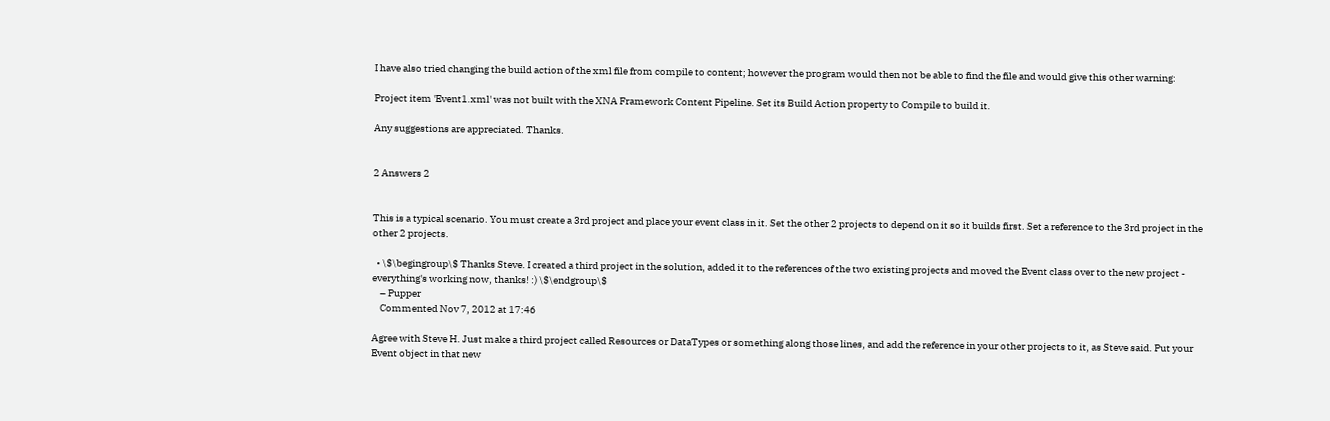I have also tried changing the build action of the xml file from compile to content; however the program would then not be able to find the file and would give this other warning:

Project item 'Event1.xml' was not built with the XNA Framework Content Pipeline. Set its Build Action property to Compile to build it.

Any suggestions are appreciated. Thanks.


2 Answers 2


This is a typical scenario. You must create a 3rd project and place your event class in it. Set the other 2 projects to depend on it so it builds first. Set a reference to the 3rd project in the other 2 projects.

  • \$\begingroup\$ Thanks Steve. I created a third project in the solution, added it to the references of the two existing projects and moved the Event class over to the new project - everything's working now, thanks! :) \$\endgroup\$
    – Pupper
    Commented Nov 7, 2012 at 17:46

Agree with Steve H. Just make a third project called Resources or DataTypes or something along those lines, and add the reference in your other projects to it, as Steve said. Put your Event object in that new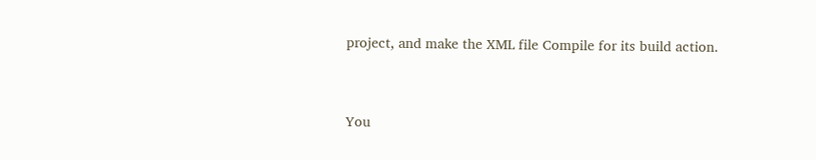project, and make the XML file Compile for its build action.


You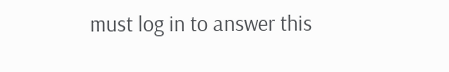must log in to answer this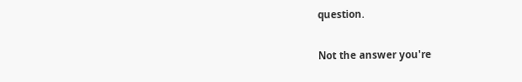question.

Not the answer you're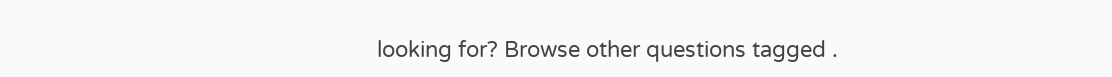looking for? Browse other questions tagged .